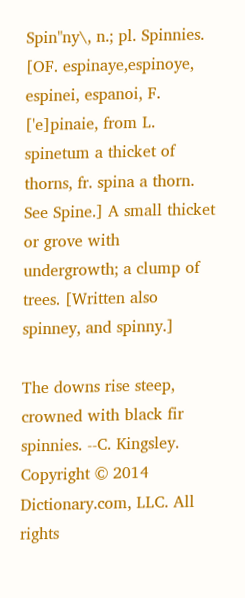Spin"ny\, n.; pl. Spinnies. [OF. espinaye,espinoye, espinei, espanoi, F. ['e]pinaie, from L. spinetum a thicket of thorns, fr. spina a thorn. See Spine.] A small thicket or grove with undergrowth; a clump of trees. [Written also spinney, and spinny.]

The downs rise steep, crowned with black fir spinnies. --C. Kingsley.
Copyright © 2014 Dictionary.com, LLC. All rights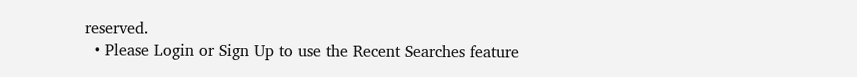reserved.
  • Please Login or Sign Up to use the Recent Searches feature